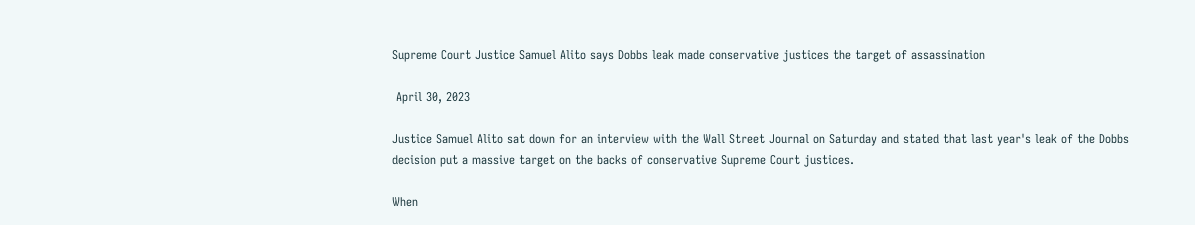Supreme Court Justice Samuel Alito says Dobbs leak made conservative justices the target of assassination

 April 30, 2023

Justice Samuel Alito sat down for an interview with the Wall Street Journal on Saturday and stated that last year's leak of the Dobbs decision put a massive target on the backs of conservative Supreme Court justices.

When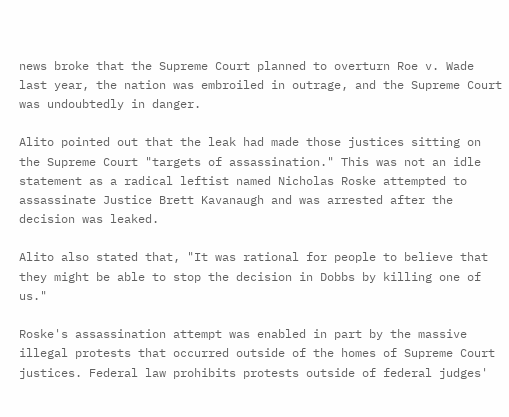news broke that the Supreme Court planned to overturn Roe v. Wade last year, the nation was embroiled in outrage, and the Supreme Court was undoubtedly in danger.

Alito pointed out that the leak had made those justices sitting on the Supreme Court "targets of assassination." This was not an idle statement as a radical leftist named Nicholas Roske attempted to assassinate Justice Brett Kavanaugh and was arrested after the decision was leaked.

Alito also stated that, "It was rational for people to believe that they might be able to stop the decision in Dobbs by killing one of us."

Roske's assassination attempt was enabled in part by the massive illegal protests that occurred outside of the homes of Supreme Court justices. Federal law prohibits protests outside of federal judges'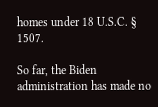homes under 18 U.S.C. § 1507.

So far, the Biden administration has made no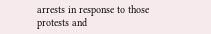arrests in response to those protests and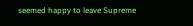seemed happy to leave Supreme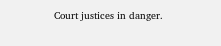Court justices in danger.